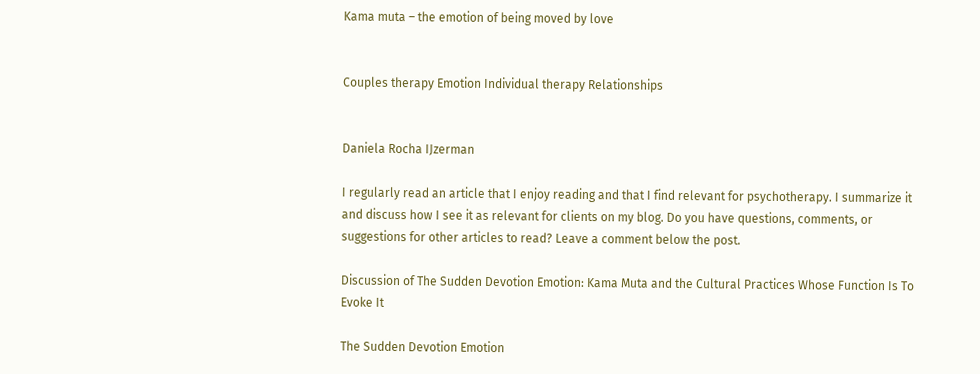Kama muta – the emotion of being moved by love


Couples therapy Emotion Individual therapy Relationships


Daniela Rocha IJzerman

I regularly read an article that I enjoy reading and that I find relevant for psychotherapy. I summarize it and discuss how I see it as relevant for clients on my blog. Do you have questions, comments, or suggestions for other articles to read? Leave a comment below the post.

Discussion of The Sudden Devotion Emotion: Kama Muta and the Cultural Practices Whose Function Is To Evoke It

The Sudden Devotion Emotion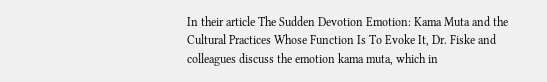In their article The Sudden Devotion Emotion: Kama Muta and the Cultural Practices Whose Function Is To Evoke It, Dr. Fiske and colleagues discuss the emotion kama muta, which in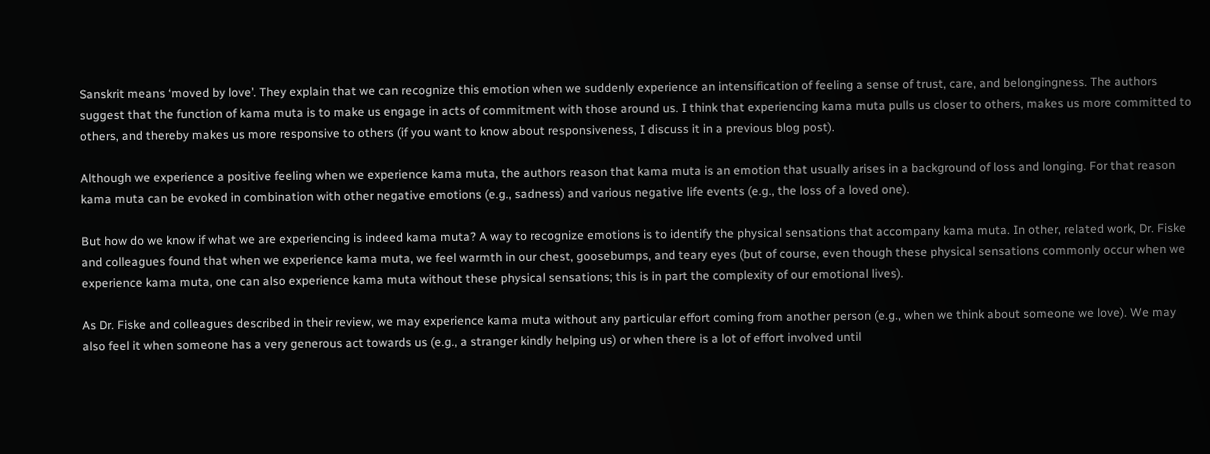Sanskrit means ‘moved by love’. They explain that we can recognize this emotion when we suddenly experience an intensification of feeling a sense of trust, care, and belongingness. The authors suggest that the function of kama muta is to make us engage in acts of commitment with those around us. I think that experiencing kama muta pulls us closer to others, makes us more committed to others, and thereby makes us more responsive to others (if you want to know about responsiveness, I discuss it in a previous blog post).

Although we experience a positive feeling when we experience kama muta, the authors reason that kama muta is an emotion that usually arises in a background of loss and longing. For that reason kama muta can be evoked in combination with other negative emotions (e.g., sadness) and various negative life events (e.g., the loss of a loved one).

But how do we know if what we are experiencing is indeed kama muta? A way to recognize emotions is to identify the physical sensations that accompany kama muta. In other, related work, Dr. Fiske and colleagues found that when we experience kama muta, we feel warmth in our chest, goosebumps, and teary eyes (but of course, even though these physical sensations commonly occur when we experience kama muta, one can also experience kama muta without these physical sensations; this is in part the complexity of our emotional lives).

As Dr. Fiske and colleagues described in their review, we may experience kama muta without any particular effort coming from another person (e.g., when we think about someone we love). We may also feel it when someone has a very generous act towards us (e.g., a stranger kindly helping us) or when there is a lot of effort involved until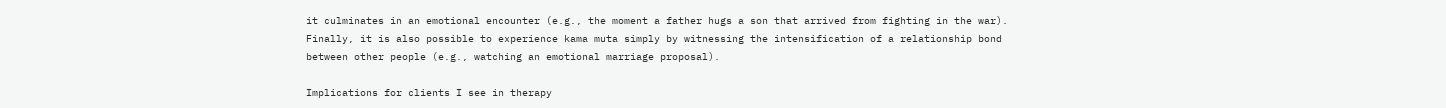it culminates in an emotional encounter (e.g., the moment a father hugs a son that arrived from fighting in the war). Finally, it is also possible to experience kama muta simply by witnessing the intensification of a relationship bond between other people (e.g., watching an emotional marriage proposal).

Implications for clients I see in therapy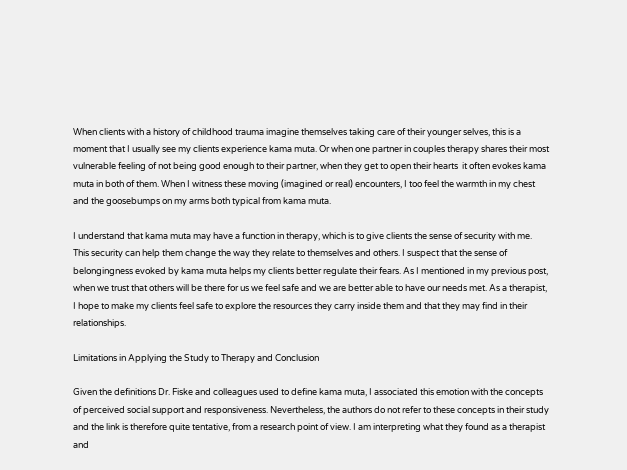When clients with a history of childhood trauma imagine themselves taking care of their younger selves, this is a moment that I usually see my clients experience kama muta. Or when one partner in couples therapy shares their most vulnerable feeling of not being good enough to their partner, when they get to open their hearts  it often evokes kama muta in both of them. When I witness these moving (imagined or real) encounters, I too feel the warmth in my chest and the goosebumps on my arms both typical from kama muta.

I understand that kama muta may have a function in therapy, which is to give clients the sense of security with me. This security can help them change the way they relate to themselves and others. I suspect that the sense of belongingness evoked by kama muta helps my clients better regulate their fears. As I mentioned in my previous post, when we trust that others will be there for us we feel safe and we are better able to have our needs met. As a therapist, I hope to make my clients feel safe to explore the resources they carry inside them and that they may find in their relationships.

Limitations in Applying the Study to Therapy and Conclusion

Given the definitions Dr. Fiske and colleagues used to define kama muta, I associated this emotion with the concepts of perceived social support and responsiveness. Nevertheless, the authors do not refer to these concepts in their study and the link is therefore quite tentative, from a research point of view. I am interpreting what they found as a therapist and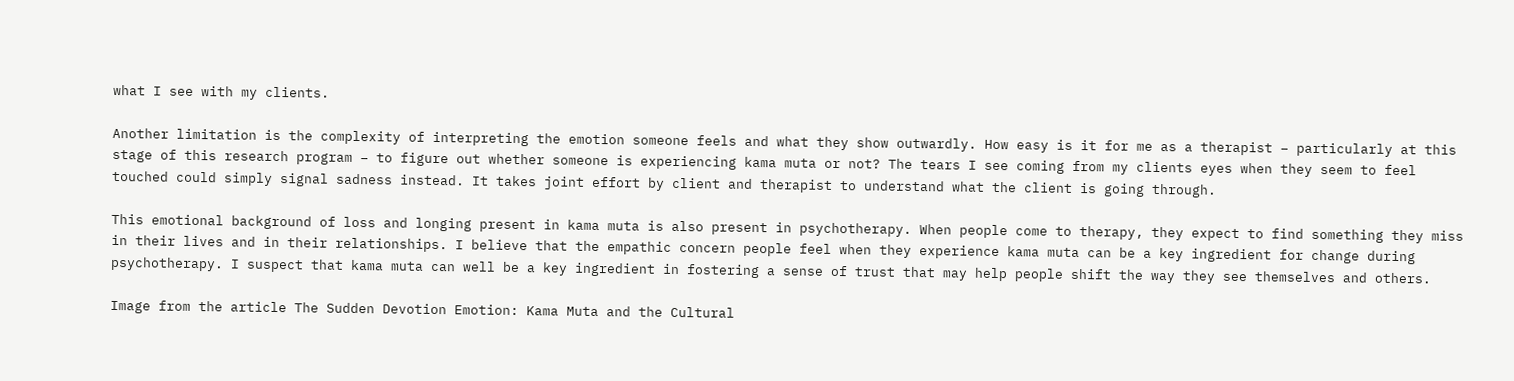what I see with my clients.

Another limitation is the complexity of interpreting the emotion someone feels and what they show outwardly. How easy is it for me as a therapist – particularly at this stage of this research program – to figure out whether someone is experiencing kama muta or not? The tears I see coming from my clients eyes when they seem to feel touched could simply signal sadness instead. It takes joint effort by client and therapist to understand what the client is going through.

This emotional background of loss and longing present in kama muta is also present in psychotherapy. When people come to therapy, they expect to find something they miss in their lives and in their relationships. I believe that the empathic concern people feel when they experience kama muta can be a key ingredient for change during psychotherapy. I suspect that kama muta can well be a key ingredient in fostering a sense of trust that may help people shift the way they see themselves and others.

Image from the article The Sudden Devotion Emotion: Kama Muta and the Cultural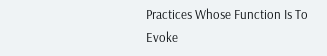Practices Whose Function Is To Evoke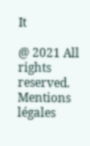It

@ 2021 All rights reserved. Mentions légales